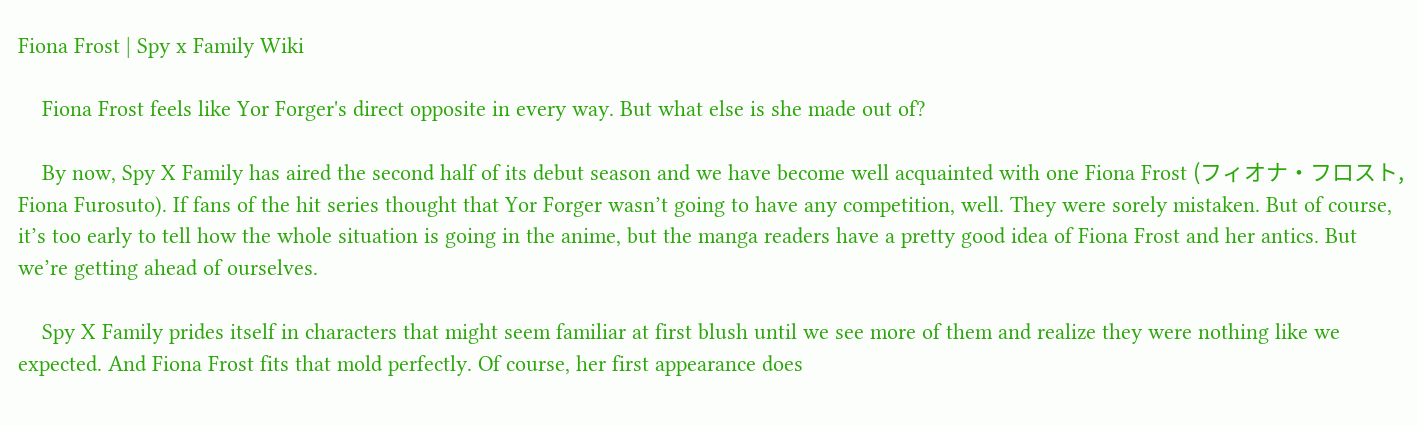Fiona Frost | Spy x Family Wiki

    Fiona Frost feels like Yor Forger's direct opposite in every way. But what else is she made out of?

    By now, Spy X Family has aired the second half of its debut season and we have become well acquainted with one Fiona Frost (フィオナ・フロスト, Fiona Furosuto). If fans of the hit series thought that Yor Forger wasn’t going to have any competition, well. They were sorely mistaken. But of course, it’s too early to tell how the whole situation is going in the anime, but the manga readers have a pretty good idea of Fiona Frost and her antics. But we’re getting ahead of ourselves.

    Spy X Family prides itself in characters that might seem familiar at first blush until we see more of them and realize they were nothing like we expected. And Fiona Frost fits that mold perfectly. Of course, her first appearance does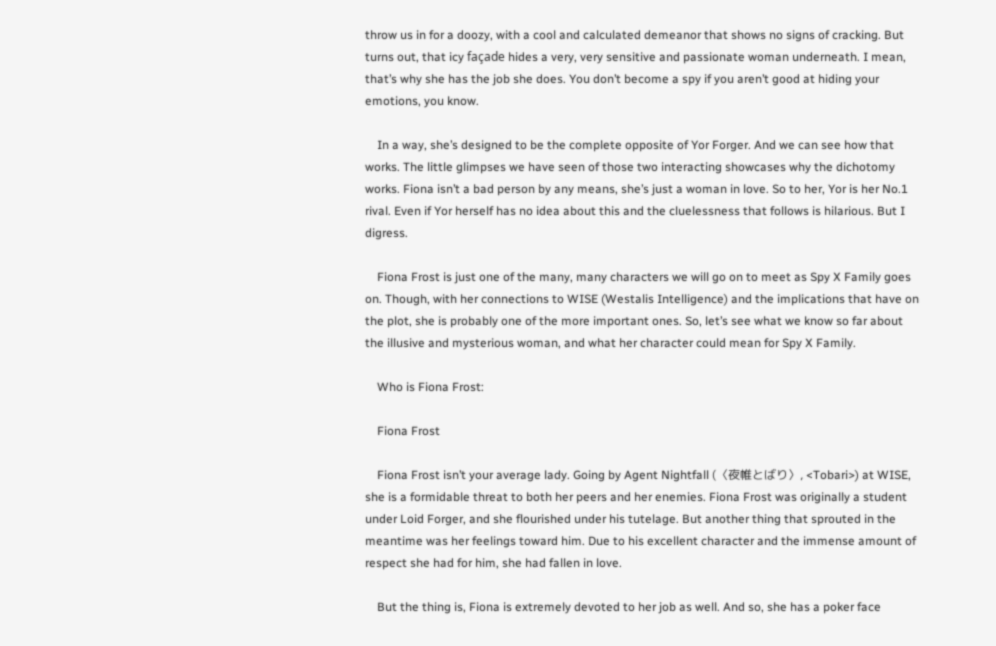throw us in for a doozy, with a cool and calculated demeanor that shows no signs of cracking. But turns out, that icy façade hides a very, very sensitive and passionate woman underneath. I mean, that’s why she has the job she does. You don’t become a spy if you aren’t good at hiding your emotions, you know.

    In a way, she’s designed to be the complete opposite of Yor Forger. And we can see how that works. The little glimpses we have seen of those two interacting showcases why the dichotomy works. Fiona isn’t a bad person by any means, she’s just a woman in love. So to her, Yor is her No.1 rival. Even if Yor herself has no idea about this and the cluelessness that follows is hilarious. But I digress.

    Fiona Frost is just one of the many, many characters we will go on to meet as Spy X Family goes on. Though, with her connections to WISE (Westalis Intelligence) and the implications that have on the plot, she is probably one of the more important ones. So, let’s see what we know so far about the illusive and mysterious woman, and what her character could mean for Spy X Family.

    Who is Fiona Frost:

    Fiona Frost

    Fiona Frost isn’t your average lady. Going by Agent Nightfall (〈夜帷とばり〉, <Tobari>) at WISE, she is a formidable threat to both her peers and her enemies. Fiona Frost was originally a student under Loid Forger, and she flourished under his tutelage. But another thing that sprouted in the meantime was her feelings toward him. Due to his excellent character and the immense amount of respect she had for him, she had fallen in love.

    But the thing is, Fiona is extremely devoted to her job as well. And so, she has a poker face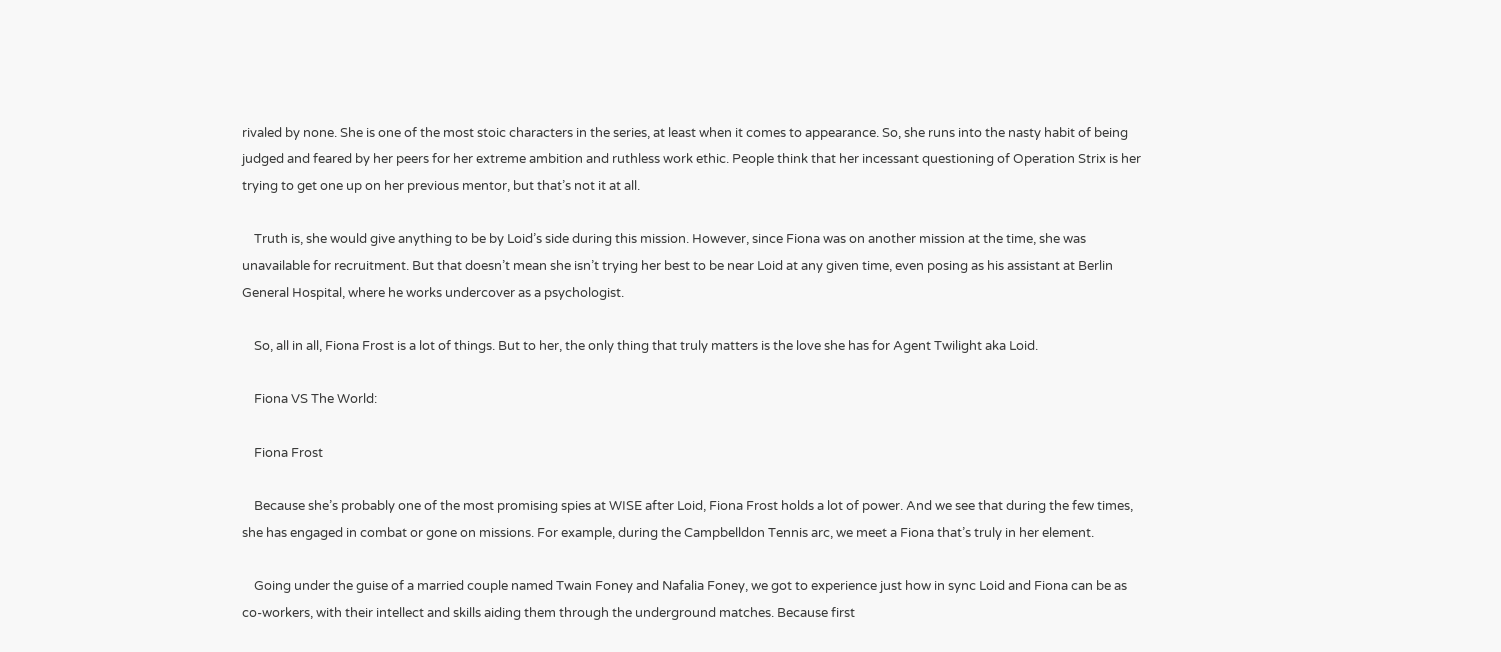rivaled by none. She is one of the most stoic characters in the series, at least when it comes to appearance. So, she runs into the nasty habit of being judged and feared by her peers for her extreme ambition and ruthless work ethic. People think that her incessant questioning of Operation Strix is her trying to get one up on her previous mentor, but that’s not it at all.

    Truth is, she would give anything to be by Loid’s side during this mission. However, since Fiona was on another mission at the time, she was unavailable for recruitment. But that doesn’t mean she isn’t trying her best to be near Loid at any given time, even posing as his assistant at Berlin General Hospital, where he works undercover as a psychologist.

    So, all in all, Fiona Frost is a lot of things. But to her, the only thing that truly matters is the love she has for Agent Twilight aka Loid.

    Fiona VS The World:

    Fiona Frost

    Because she’s probably one of the most promising spies at WISE after Loid, Fiona Frost holds a lot of power. And we see that during the few times, she has engaged in combat or gone on missions. For example, during the Campbelldon Tennis arc, we meet a Fiona that’s truly in her element.

    Going under the guise of a married couple named Twain Foney and Nafalia Foney, we got to experience just how in sync Loid and Fiona can be as co-workers, with their intellect and skills aiding them through the underground matches. Because first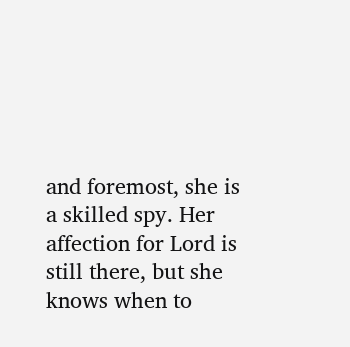and foremost, she is a skilled spy. Her affection for Lord is still there, but she knows when to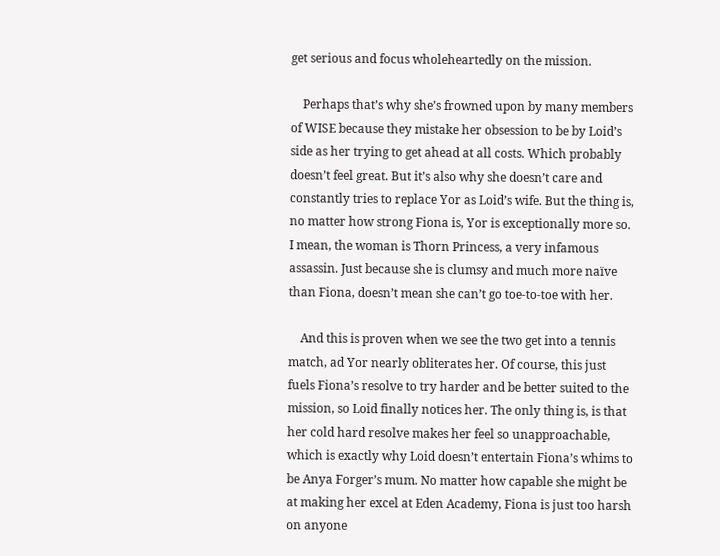get serious and focus wholeheartedly on the mission.

    Perhaps that’s why she’s frowned upon by many members of WISE because they mistake her obsession to be by Loid’s side as her trying to get ahead at all costs. Which probably doesn’t feel great. But it’s also why she doesn’t care and constantly tries to replace Yor as Loid’s wife. But the thing is, no matter how strong Fiona is, Yor is exceptionally more so. I mean, the woman is Thorn Princess, a very infamous assassin. Just because she is clumsy and much more naïve than Fiona, doesn’t mean she can’t go toe-to-toe with her.

    And this is proven when we see the two get into a tennis match, ad Yor nearly obliterates her. Of course, this just fuels Fiona’s resolve to try harder and be better suited to the mission, so Loid finally notices her. The only thing is, is that her cold hard resolve makes her feel so unapproachable, which is exactly why Loid doesn’t entertain Fiona’s whims to be Anya Forger’s mum. No matter how capable she might be at making her excel at Eden Academy, Fiona is just too harsh on anyone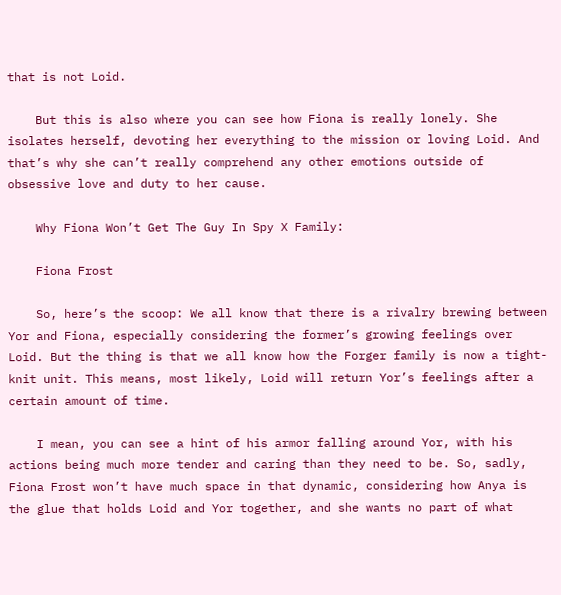that is not Loid.

    But this is also where you can see how Fiona is really lonely. She isolates herself, devoting her everything to the mission or loving Loid. And that’s why she can’t really comprehend any other emotions outside of obsessive love and duty to her cause.

    Why Fiona Won’t Get The Guy In Spy X Family:

    Fiona Frost

    So, here’s the scoop: We all know that there is a rivalry brewing between Yor and Fiona, especially considering the former’s growing feelings over Loid. But the thing is that we all know how the Forger family is now a tight-knit unit. This means, most likely, Loid will return Yor’s feelings after a certain amount of time.

    I mean, you can see a hint of his armor falling around Yor, with his actions being much more tender and caring than they need to be. So, sadly, Fiona Frost won’t have much space in that dynamic, considering how Anya is the glue that holds Loid and Yor together, and she wants no part of what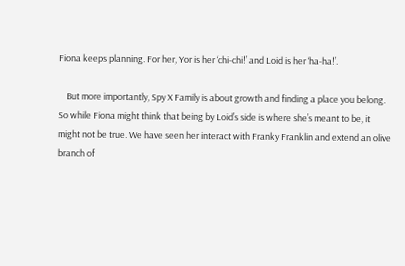Fiona keeps planning. For her, Yor is her ‘chi-chi!’ and Loid is her ‘ha-ha!’.

    But more importantly, Spy X Family is about growth and finding a place you belong. So while Fiona might think that being by Loid’s side is where she’s meant to be, it might not be true. We have seen her interact with Franky Franklin and extend an olive branch of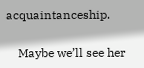acquaintanceship.

    Maybe we’ll see her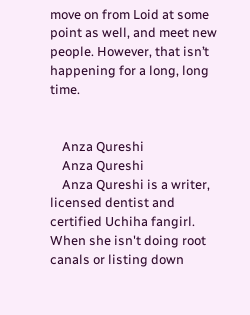move on from Loid at some point as well, and meet new people. However, that isn’t happening for a long, long time.


    Anza Qureshi
    Anza Qureshi
    Anza Qureshi is a writer, licensed dentist and certified Uchiha fangirl. When she isn't doing root canals or listing down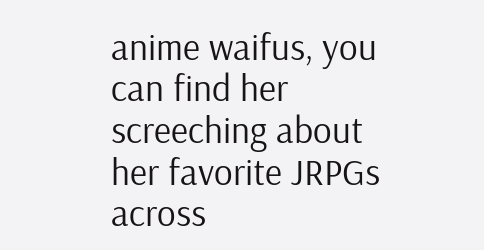anime waifus, you can find her screeching about her favorite JRPGs across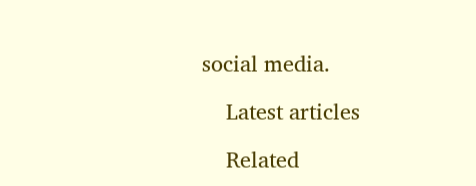social media.

    Latest articles

    Related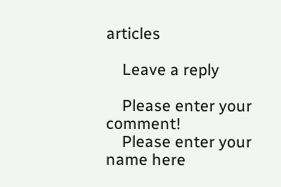articles

    Leave a reply

    Please enter your comment!
    Please enter your name here